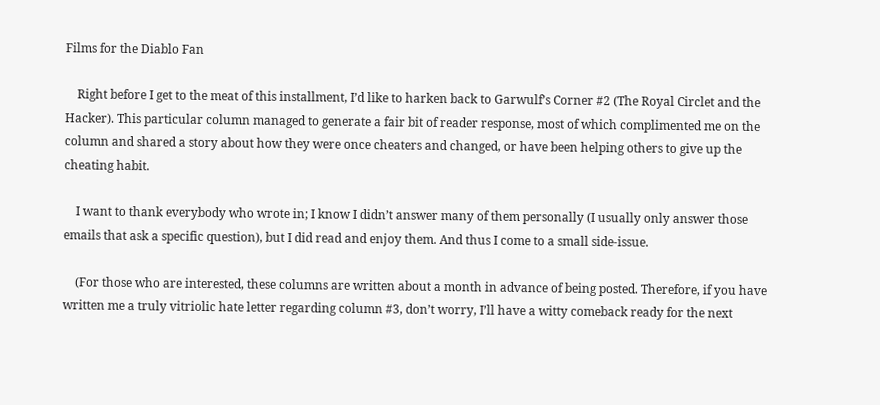Films for the Diablo Fan

    Right before I get to the meat of this installment, I’d like to harken back to Garwulf’s Corner #2 (The Royal Circlet and the Hacker). This particular column managed to generate a fair bit of reader response, most of which complimented me on the column and shared a story about how they were once cheaters and changed, or have been helping others to give up the cheating habit.

    I want to thank everybody who wrote in; I know I didn’t answer many of them personally (I usually only answer those emails that ask a specific question), but I did read and enjoy them. And thus I come to a small side-issue.

    (For those who are interested, these columns are written about a month in advance of being posted. Therefore, if you have written me a truly vitriolic hate letter regarding column #3, don’t worry, I’ll have a witty comeback ready for the next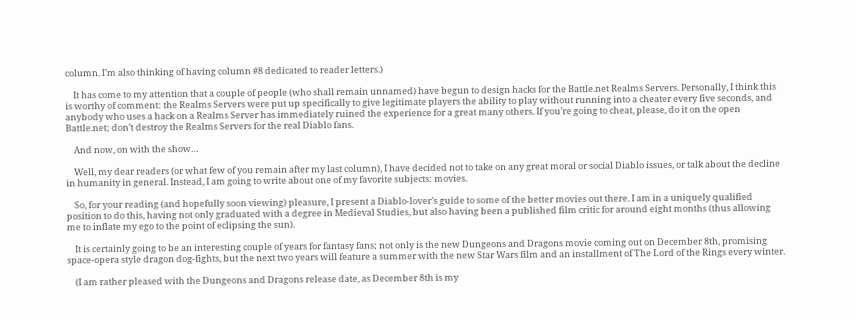column. I’m also thinking of having column #8 dedicated to reader letters.)

    It has come to my attention that a couple of people (who shall remain unnamed) have begun to design hacks for the Battle.net Realms Servers. Personally, I think this is worthy of comment: the Realms Servers were put up specifically to give legitimate players the ability to play without running into a cheater every five seconds, and anybody who uses a hack on a Realms Server has immediately ruined the experience for a great many others. If you’re going to cheat, please, do it on the open Battle.net; don’t destroy the Realms Servers for the real Diablo fans.

    And now, on with the show…

    Well, my dear readers (or what few of you remain after my last column), I have decided not to take on any great moral or social Diablo issues, or talk about the decline in humanity in general. Instead, I am going to write about one of my favorite subjects: movies.

    So, for your reading (and hopefully soon viewing) pleasure, I present a Diablo-lover’s guide to some of the better movies out there. I am in a uniquely qualified position to do this, having not only graduated with a degree in Medieval Studies, but also having been a published film critic for around eight months (thus allowing me to inflate my ego to the point of eclipsing the sun).

    It is certainly going to be an interesting couple of years for fantasy fans; not only is the new Dungeons and Dragons movie coming out on December 8th, promising space-opera style dragon dog-fights, but the next two years will feature a summer with the new Star Wars film and an installment of The Lord of the Rings every winter.

    (I am rather pleased with the Dungeons and Dragons release date, as December 8th is my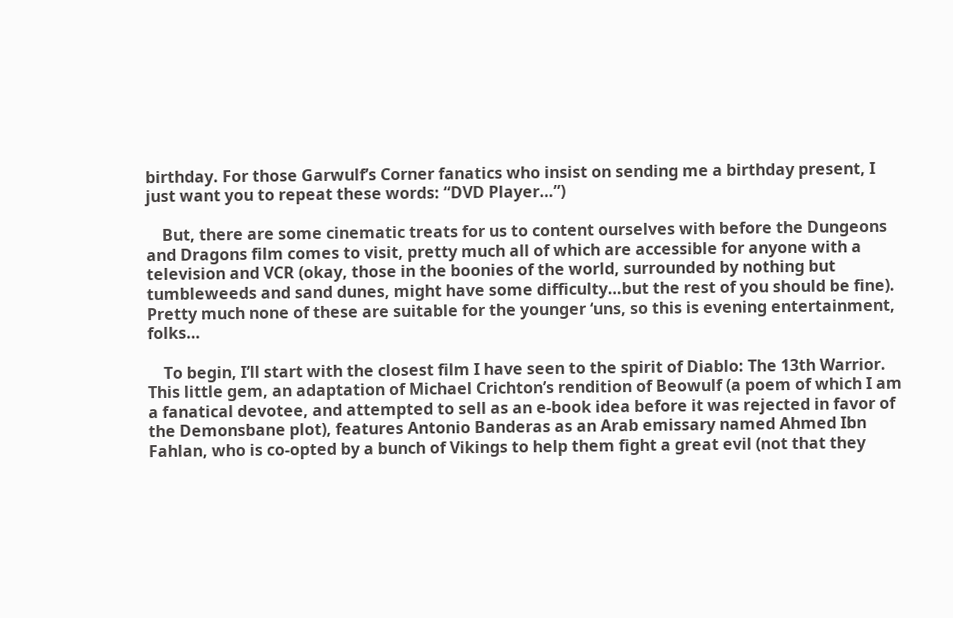birthday. For those Garwulf’s Corner fanatics who insist on sending me a birthday present, I just want you to repeat these words: “DVD Player…”)

    But, there are some cinematic treats for us to content ourselves with before the Dungeons and Dragons film comes to visit, pretty much all of which are accessible for anyone with a television and VCR (okay, those in the boonies of the world, surrounded by nothing but tumbleweeds and sand dunes, might have some difficulty…but the rest of you should be fine). Pretty much none of these are suitable for the younger ‘uns, so this is evening entertainment, folks…

    To begin, I’ll start with the closest film I have seen to the spirit of Diablo: The 13th Warrior. This little gem, an adaptation of Michael Crichton’s rendition of Beowulf (a poem of which I am a fanatical devotee, and attempted to sell as an e-book idea before it was rejected in favor of the Demonsbane plot), features Antonio Banderas as an Arab emissary named Ahmed Ibn Fahlan, who is co-opted by a bunch of Vikings to help them fight a great evil (not that they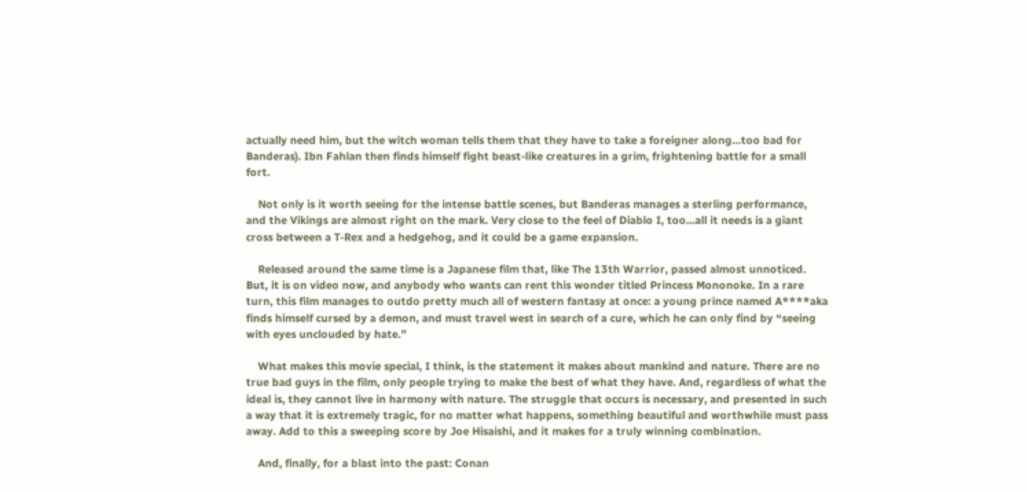actually need him, but the witch woman tells them that they have to take a foreigner along…too bad for Banderas). Ibn Fahlan then finds himself fight beast-like creatures in a grim, frightening battle for a small fort.

    Not only is it worth seeing for the intense battle scenes, but Banderas manages a sterling performance, and the Vikings are almost right on the mark. Very close to the feel of Diablo I, too…all it needs is a giant cross between a T-Rex and a hedgehog, and it could be a game expansion.

    Released around the same time is a Japanese film that, like The 13th Warrior, passed almost unnoticed. But, it is on video now, and anybody who wants can rent this wonder titled Princess Mononoke. In a rare turn, this film manages to outdo pretty much all of western fantasy at once: a young prince named A****aka finds himself cursed by a demon, and must travel west in search of a cure, which he can only find by “seeing with eyes unclouded by hate.”

    What makes this movie special, I think, is the statement it makes about mankind and nature. There are no true bad guys in the film, only people trying to make the best of what they have. And, regardless of what the ideal is, they cannot live in harmony with nature. The struggle that occurs is necessary, and presented in such a way that it is extremely tragic, for no matter what happens, something beautiful and worthwhile must pass away. Add to this a sweeping score by Joe Hisaishi, and it makes for a truly winning combination.

    And, finally, for a blast into the past: Conan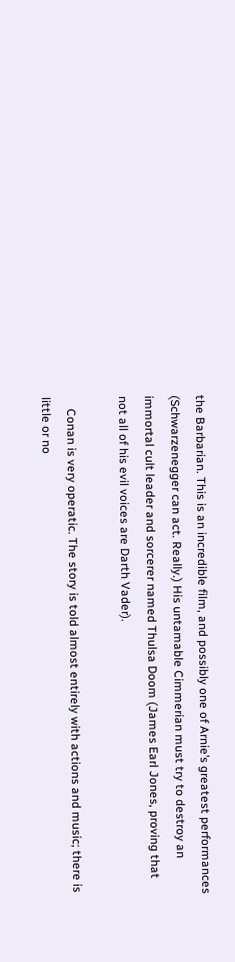the Barbarian. This is an incredible film, and possibly one of Arnie’s greatest performances (Schwarzenegger can act. Really.) His untamable Cimmerian must try to destroy an immortal cult leader and sorcerer named Thulsa Doom (James Earl Jones, proving that not all of his evil voices are Darth Vader).

    Conan is very operatic. The story is told almost entirely with actions and music; there is little or no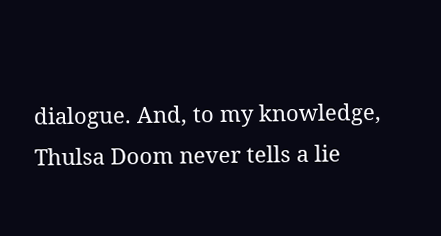dialogue. And, to my knowledge, Thulsa Doom never tells a lie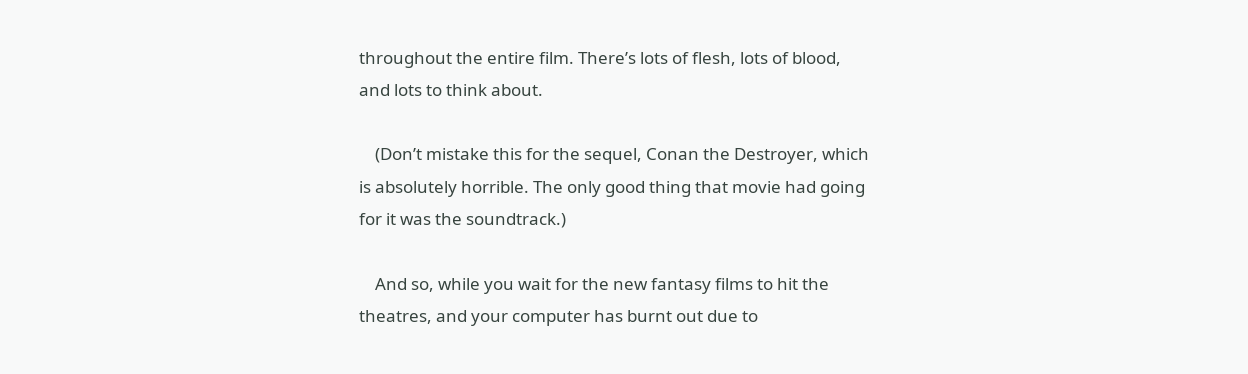throughout the entire film. There’s lots of flesh, lots of blood, and lots to think about.

    (Don’t mistake this for the sequel, Conan the Destroyer, which is absolutely horrible. The only good thing that movie had going for it was the soundtrack.)

    And so, while you wait for the new fantasy films to hit the theatres, and your computer has burnt out due to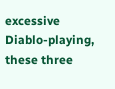excessive Diablo-playing, these three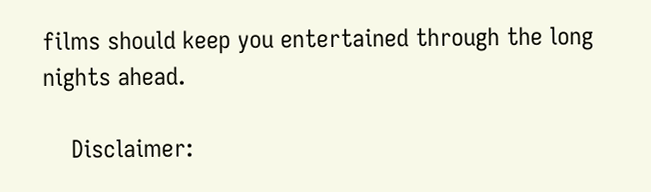films should keep you entertained through the long nights ahead.

    Disclaimer: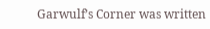Garwulf’s Corner was written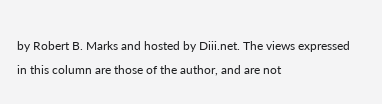by Robert B. Marks and hosted by Diii.net. The views expressed in this column are those of the author, and are not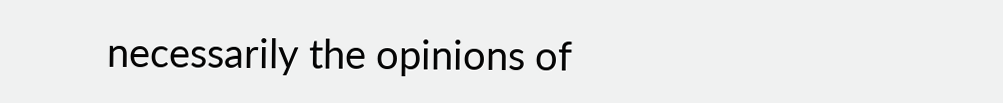necessarily the opinions of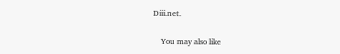Diii.net.

    You may also like